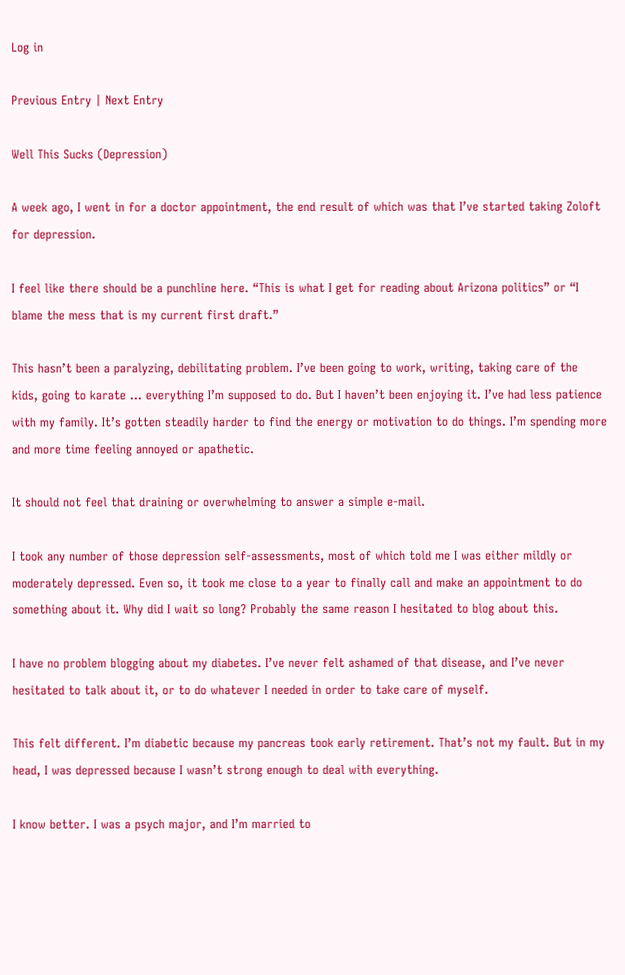Log in

Previous Entry | Next Entry

Well This Sucks (Depression)

A week ago, I went in for a doctor appointment, the end result of which was that I’ve started taking Zoloft for depression.

I feel like there should be a punchline here. “This is what I get for reading about Arizona politics” or “I blame the mess that is my current first draft.”

This hasn’t been a paralyzing, debilitating problem. I’ve been going to work, writing, taking care of the kids, going to karate … everything I’m supposed to do. But I haven’t been enjoying it. I’ve had less patience with my family. It’s gotten steadily harder to find the energy or motivation to do things. I’m spending more and more time feeling annoyed or apathetic.

It should not feel that draining or overwhelming to answer a simple e-mail.

I took any number of those depression self-assessments, most of which told me I was either mildly or moderately depressed. Even so, it took me close to a year to finally call and make an appointment to do something about it. Why did I wait so long? Probably the same reason I hesitated to blog about this.

I have no problem blogging about my diabetes. I’ve never felt ashamed of that disease, and I’ve never hesitated to talk about it, or to do whatever I needed in order to take care of myself.

This felt different. I’m diabetic because my pancreas took early retirement. That’s not my fault. But in my head, I was depressed because I wasn’t strong enough to deal with everything.

I know better. I was a psych major, and I’m married to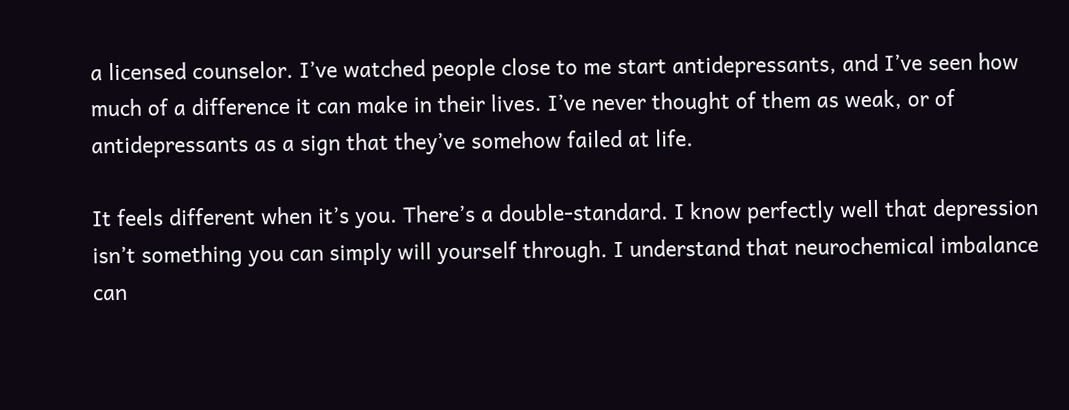a licensed counselor. I’ve watched people close to me start antidepressants, and I’ve seen how much of a difference it can make in their lives. I’ve never thought of them as weak, or of antidepressants as a sign that they’ve somehow failed at life.

It feels different when it’s you. There’s a double-standard. I know perfectly well that depression isn’t something you can simply will yourself through. I understand that neurochemical imbalance can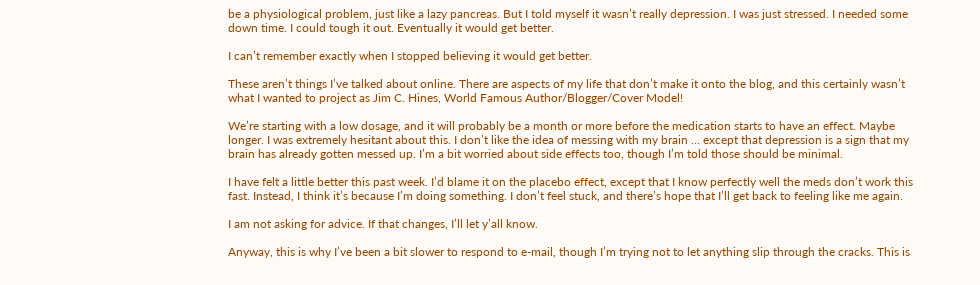be a physiological problem, just like a lazy pancreas. But I told myself it wasn’t really depression. I was just stressed. I needed some down time. I could tough it out. Eventually it would get better.

I can’t remember exactly when I stopped believing it would get better.

These aren’t things I’ve talked about online. There are aspects of my life that don’t make it onto the blog, and this certainly wasn’t what I wanted to project as Jim C. Hines, World Famous Author/Blogger/Cover Model!

We’re starting with a low dosage, and it will probably be a month or more before the medication starts to have an effect. Maybe longer. I was extremely hesitant about this. I don’t like the idea of messing with my brain … except that depression is a sign that my brain has already gotten messed up. I’m a bit worried about side effects too, though I’m told those should be minimal.

I have felt a little better this past week. I’d blame it on the placebo effect, except that I know perfectly well the meds don’t work this fast. Instead, I think it’s because I’m doing something. I don’t feel stuck, and there’s hope that I’ll get back to feeling like me again.

I am not asking for advice. If that changes, I’ll let y’all know.

Anyway, this is why I’ve been a bit slower to respond to e-mail, though I’m trying not to let anything slip through the cracks. This is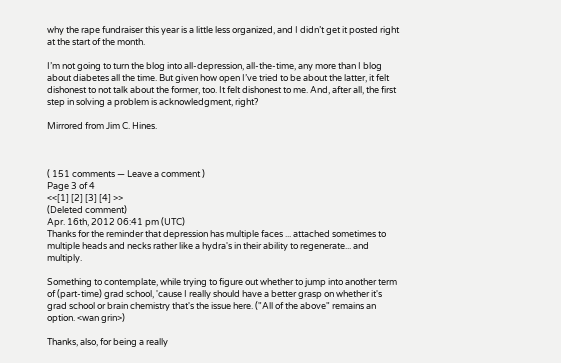why the rape fundraiser this year is a little less organized, and I didn’t get it posted right at the start of the month.

I’m not going to turn the blog into all-depression, all-the-time, any more than I blog about diabetes all the time. But given how open I’ve tried to be about the latter, it felt dishonest to not talk about the former, too. It felt dishonest to me. And, after all, the first step in solving a problem is acknowledgment, right?

Mirrored from Jim C. Hines.



( 151 comments — Leave a comment )
Page 3 of 4
<<[1] [2] [3] [4] >>
(Deleted comment)
Apr. 16th, 2012 06:41 pm (UTC)
Thanks for the reminder that depression has multiple faces ... attached sometimes to multiple heads and necks rather like a hydra's in their ability to regenerate... and multiply.

Something to contemplate, while trying to figure out whether to jump into another term of (part-time) grad school, 'cause I really should have a better grasp on whether it's grad school or brain chemistry that's the issue here. ("All of the above" remains an option. <wan grin>)

Thanks, also, for being a really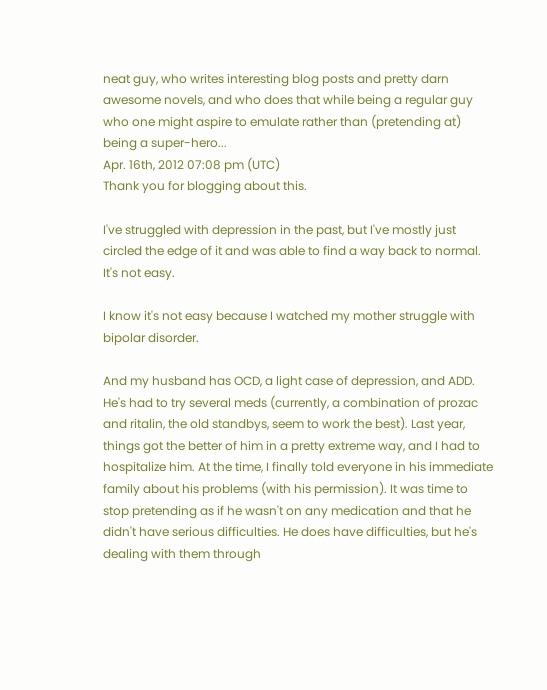neat guy, who writes interesting blog posts and pretty darn awesome novels, and who does that while being a regular guy who one might aspire to emulate rather than (pretending at) being a super-hero...
Apr. 16th, 2012 07:08 pm (UTC)
Thank you for blogging about this.

I've struggled with depression in the past, but I've mostly just circled the edge of it and was able to find a way back to normal. It's not easy.

I know it's not easy because I watched my mother struggle with bipolar disorder.

And my husband has OCD, a light case of depression, and ADD. He's had to try several meds (currently, a combination of prozac and ritalin, the old standbys, seem to work the best). Last year, things got the better of him in a pretty extreme way, and I had to hospitalize him. At the time, I finally told everyone in his immediate family about his problems (with his permission). It was time to stop pretending as if he wasn't on any medication and that he didn't have serious difficulties. He does have difficulties, but he's dealing with them through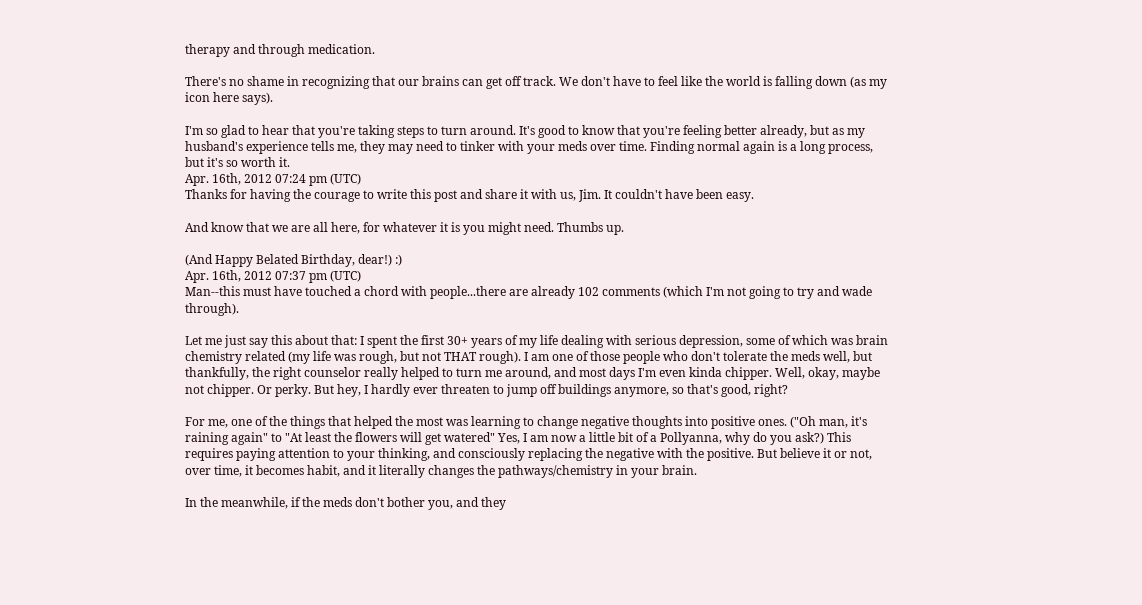therapy and through medication.

There's no shame in recognizing that our brains can get off track. We don't have to feel like the world is falling down (as my icon here says).

I'm so glad to hear that you're taking steps to turn around. It's good to know that you're feeling better already, but as my husband's experience tells me, they may need to tinker with your meds over time. Finding normal again is a long process, but it's so worth it.
Apr. 16th, 2012 07:24 pm (UTC)
Thanks for having the courage to write this post and share it with us, Jim. It couldn't have been easy.

And know that we are all here, for whatever it is you might need. Thumbs up.

(And Happy Belated Birthday, dear!) :)
Apr. 16th, 2012 07:37 pm (UTC)
Man--this must have touched a chord with people...there are already 102 comments (which I'm not going to try and wade through).

Let me just say this about that: I spent the first 30+ years of my life dealing with serious depression, some of which was brain chemistry related (my life was rough, but not THAT rough). I am one of those people who don't tolerate the meds well, but thankfully, the right counselor really helped to turn me around, and most days I'm even kinda chipper. Well, okay, maybe not chipper. Or perky. But hey, I hardly ever threaten to jump off buildings anymore, so that's good, right?

For me, one of the things that helped the most was learning to change negative thoughts into positive ones. ("Oh man, it's raining again" to "At least the flowers will get watered" Yes, I am now a little bit of a Pollyanna, why do you ask?) This requires paying attention to your thinking, and consciously replacing the negative with the positive. But believe it or not, over time, it becomes habit, and it literally changes the pathways/chemistry in your brain.

In the meanwhile, if the meds don't bother you, and they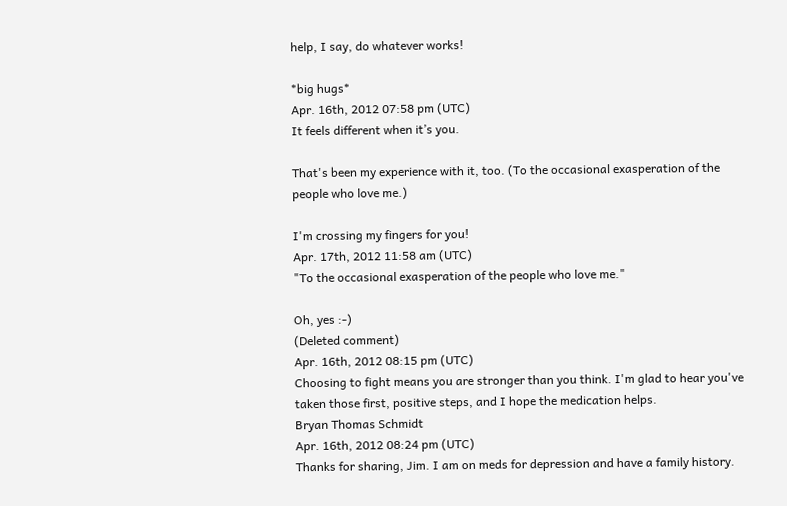help, I say, do whatever works!

*big hugs*
Apr. 16th, 2012 07:58 pm (UTC)
It feels different when it’s you.

That's been my experience with it, too. (To the occasional exasperation of the people who love me.)

I'm crossing my fingers for you!
Apr. 17th, 2012 11:58 am (UTC)
"To the occasional exasperation of the people who love me."

Oh, yes :-)
(Deleted comment)
Apr. 16th, 2012 08:15 pm (UTC)
Choosing to fight means you are stronger than you think. I'm glad to hear you've taken those first, positive steps, and I hope the medication helps.
Bryan Thomas Schmidt
Apr. 16th, 2012 08:24 pm (UTC)
Thanks for sharing, Jim. I am on meds for depression and have a family history.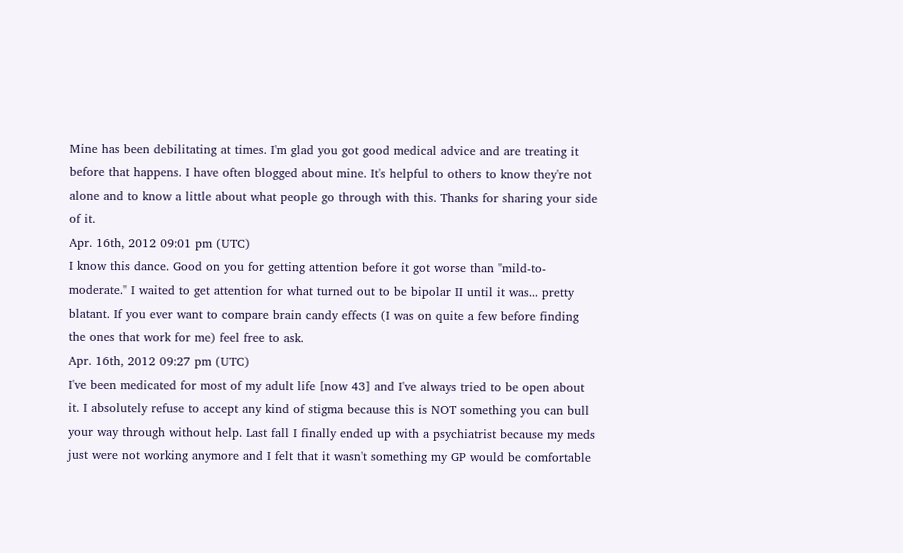Mine has been debilitating at times. I'm glad you got good medical advice and are treating it before that happens. I have often blogged about mine. It's helpful to others to know they're not alone and to know a little about what people go through with this. Thanks for sharing your side of it.
Apr. 16th, 2012 09:01 pm (UTC)
I know this dance. Good on you for getting attention before it got worse than "mild-to-moderate." I waited to get attention for what turned out to be bipolar II until it was... pretty blatant. If you ever want to compare brain candy effects (I was on quite a few before finding the ones that work for me) feel free to ask.
Apr. 16th, 2012 09:27 pm (UTC)
I've been medicated for most of my adult life [now 43] and I've always tried to be open about it. I absolutely refuse to accept any kind of stigma because this is NOT something you can bull your way through without help. Last fall I finally ended up with a psychiatrist because my meds just were not working anymore and I felt that it wasn't something my GP would be comfortable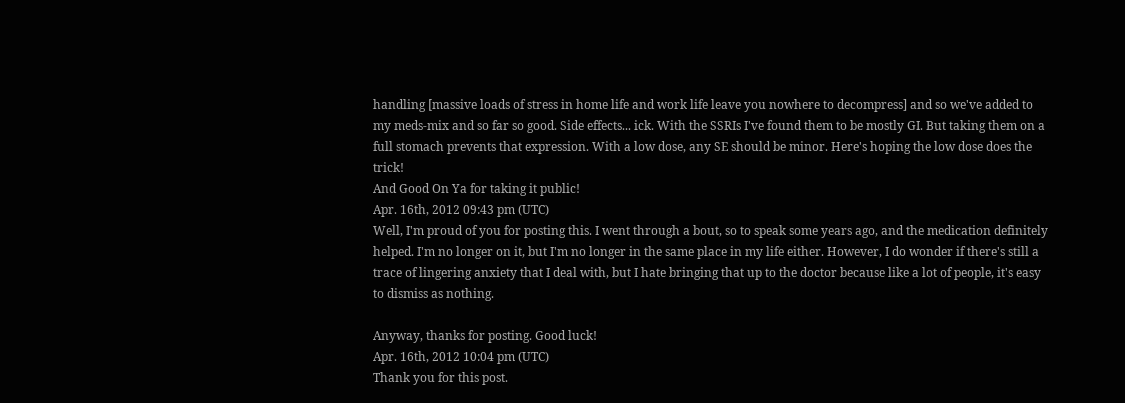handling [massive loads of stress in home life and work life leave you nowhere to decompress] and so we've added to my meds-mix and so far so good. Side effects... ick. With the SSRIs I've found them to be mostly GI. But taking them on a full stomach prevents that expression. With a low dose, any SE should be minor. Here's hoping the low dose does the trick!
And Good On Ya for taking it public!
Apr. 16th, 2012 09:43 pm (UTC)
Well, I'm proud of you for posting this. I went through a bout, so to speak some years ago, and the medication definitely helped. I'm no longer on it, but I'm no longer in the same place in my life either. However, I do wonder if there's still a trace of lingering anxiety that I deal with, but I hate bringing that up to the doctor because like a lot of people, it's easy to dismiss as nothing.

Anyway, thanks for posting. Good luck!
Apr. 16th, 2012 10:04 pm (UTC)
Thank you for this post.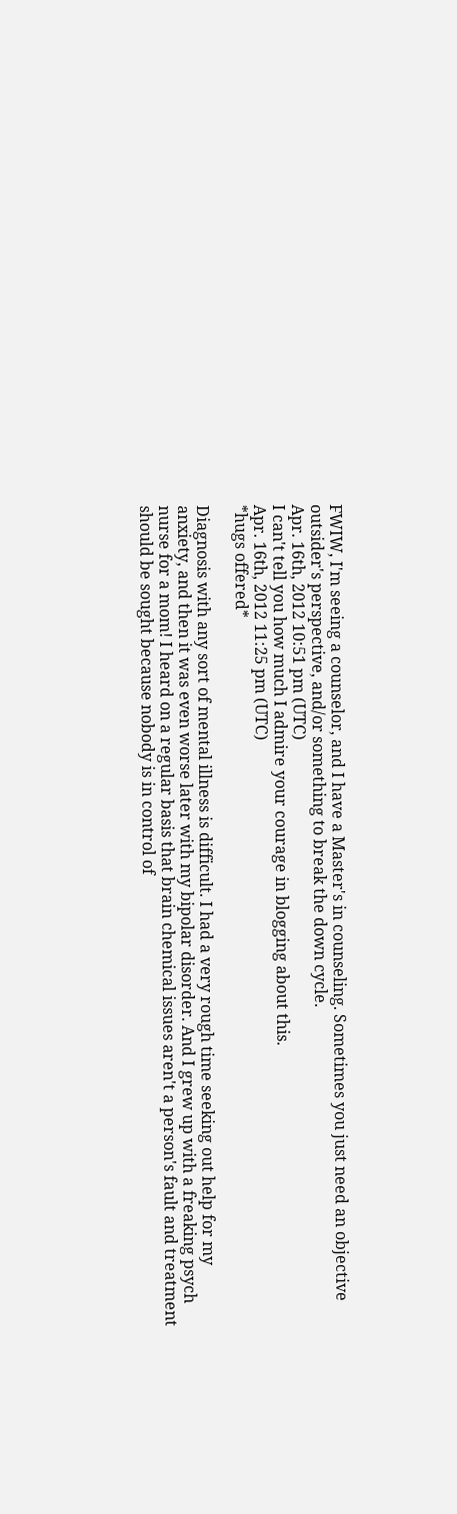FWIW, I'm seeing a counselor, and I have a Master's in counseling. Sometimes you just need an objective outsider's perspective, and/or something to break the down cycle.
Apr. 16th, 2012 10:51 pm (UTC)
I can't tell you how much I admire your courage in blogging about this.
Apr. 16th, 2012 11:25 pm (UTC)
*hugs offered*

Diagnosis with any sort of mental illness is difficult. I had a very rough time seeking out help for my anxiety, and then it was even worse later with my bipolar disorder. And I grew up with a freaking psych nurse for a mom! I heard on a regular basis that brain chemical issues aren't a person's fault and treatment should be sought because nobody is in control of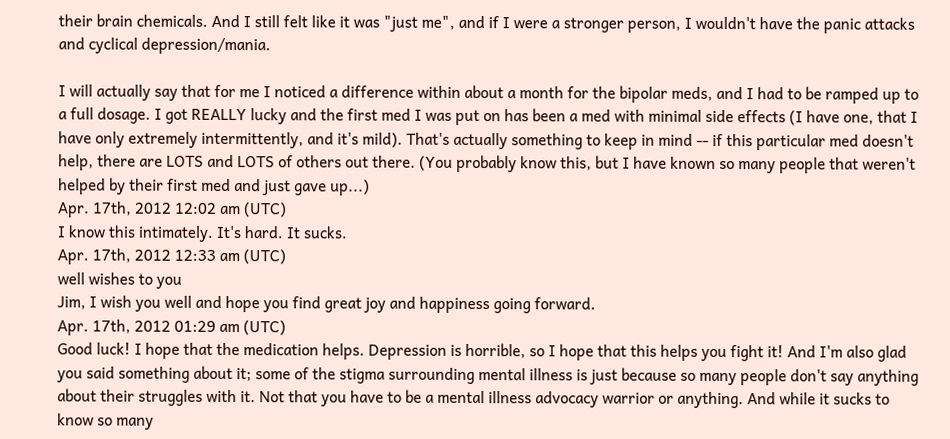their brain chemicals. And I still felt like it was "just me", and if I were a stronger person, I wouldn't have the panic attacks and cyclical depression/mania.

I will actually say that for me I noticed a difference within about a month for the bipolar meds, and I had to be ramped up to a full dosage. I got REALLY lucky and the first med I was put on has been a med with minimal side effects (I have one, that I have only extremely intermittently, and it's mild). That's actually something to keep in mind -- if this particular med doesn't help, there are LOTS and LOTS of others out there. (You probably know this, but I have known so many people that weren't helped by their first med and just gave up...)
Apr. 17th, 2012 12:02 am (UTC)
I know this intimately. It's hard. It sucks.
Apr. 17th, 2012 12:33 am (UTC)
well wishes to you
Jim, I wish you well and hope you find great joy and happiness going forward.
Apr. 17th, 2012 01:29 am (UTC)
Good luck! I hope that the medication helps. Depression is horrible, so I hope that this helps you fight it! And I'm also glad you said something about it; some of the stigma surrounding mental illness is just because so many people don't say anything about their struggles with it. Not that you have to be a mental illness advocacy warrior or anything. And while it sucks to know so many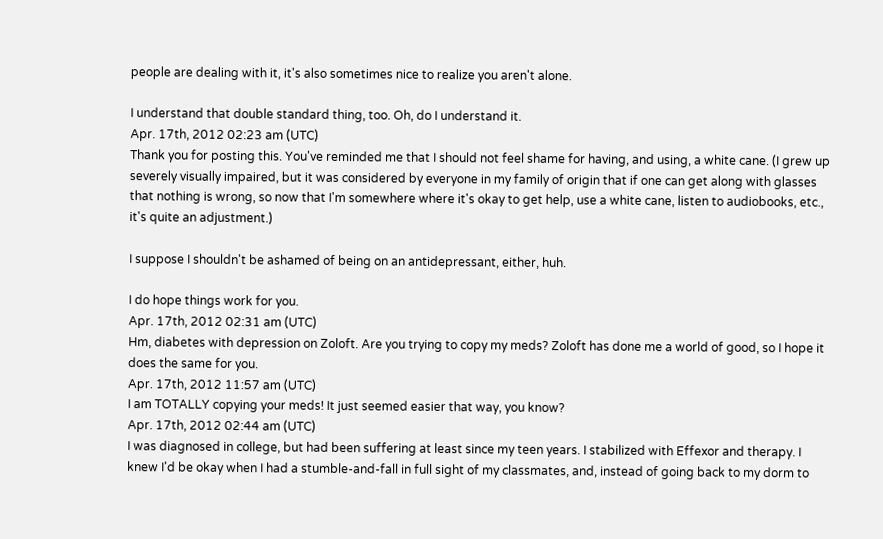people are dealing with it, it's also sometimes nice to realize you aren't alone.

I understand that double standard thing, too. Oh, do I understand it.
Apr. 17th, 2012 02:23 am (UTC)
Thank you for posting this. You've reminded me that I should not feel shame for having, and using, a white cane. (I grew up severely visually impaired, but it was considered by everyone in my family of origin that if one can get along with glasses that nothing is wrong, so now that I'm somewhere where it's okay to get help, use a white cane, listen to audiobooks, etc., it's quite an adjustment.)

I suppose I shouldn't be ashamed of being on an antidepressant, either, huh.

I do hope things work for you.
Apr. 17th, 2012 02:31 am (UTC)
Hm, diabetes with depression on Zoloft. Are you trying to copy my meds? Zoloft has done me a world of good, so I hope it does the same for you.
Apr. 17th, 2012 11:57 am (UTC)
I am TOTALLY copying your meds! It just seemed easier that way, you know?
Apr. 17th, 2012 02:44 am (UTC)
I was diagnosed in college, but had been suffering at least since my teen years. I stabilized with Effexor and therapy. I knew I'd be okay when I had a stumble-and-fall in full sight of my classmates, and, instead of going back to my dorm to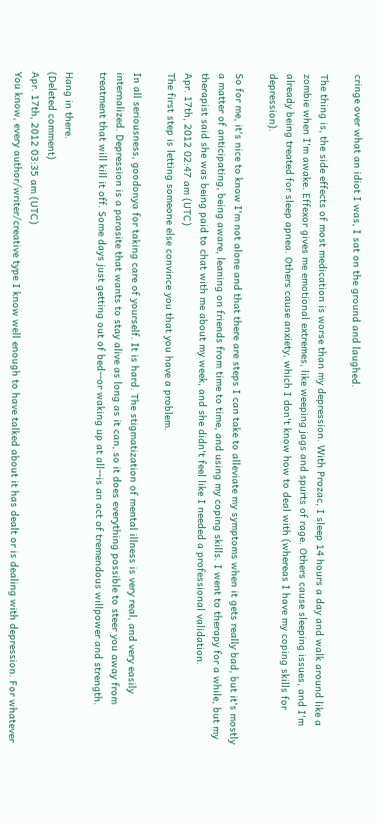cringe over what an idiot I was, I sat on the ground and laughed.

The thing is, the side effects of most medication is worse than my depression. With Prozac, I sleep 14 hours a day and walk around like a zombie when I'm awake. Effexor gives me emotional extremes, like weeping jags and spurts of rage. Others cause sleeping issues, and I'm already being treated for sleep apnea. Others cause anxiety, which I don't know how to deal with (whereas I have my coping skills for depression).

So for me, it's nice to know I'm not alone and that there are steps I can take to alleviate my symptoms when it gets really bad, but it's mostly a matter of anticipating, being aware, leaning on friends from time to time, and using my coping skills. I went to therapy for a while, but my therapist said she was being paid to chat with me about my week, and she didn't feel like I needed a professional validation.
Apr. 17th, 2012 02:47 am (UTC)
The first step is letting someone else convince you that you have a problem.

In all seriousness, goodonya for taking care of yourself. It is hard. The stigmatization of mental illness is very real, and very easily internalized. Depression is a parasite that wants to stay alive as long as it can, so it does everything possible to steer you away from treatment that will kill it off. Some days just getting out of bed--or waking up at all--is an act of tremendous willpower and strength.

Hang in there.
(Deleted comment)
Apr. 17th, 2012 03:35 am (UTC)
You know, every author/writer/creative type I know well enough to have talked about it has dealt or is dealing with depression. For whatever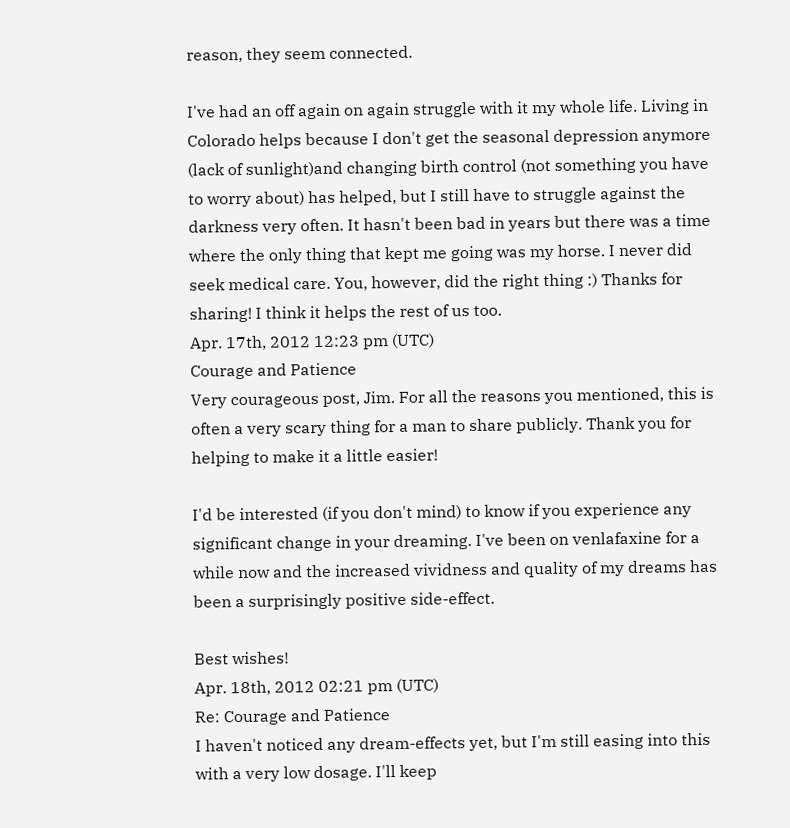reason, they seem connected.

I've had an off again on again struggle with it my whole life. Living in Colorado helps because I don't get the seasonal depression anymore (lack of sunlight)and changing birth control (not something you have to worry about) has helped, but I still have to struggle against the darkness very often. It hasn't been bad in years but there was a time where the only thing that kept me going was my horse. I never did seek medical care. You, however, did the right thing :) Thanks for sharing! I think it helps the rest of us too.
Apr. 17th, 2012 12:23 pm (UTC)
Courage and Patience
Very courageous post, Jim. For all the reasons you mentioned, this is often a very scary thing for a man to share publicly. Thank you for helping to make it a little easier!

I'd be interested (if you don't mind) to know if you experience any significant change in your dreaming. I've been on venlafaxine for a while now and the increased vividness and quality of my dreams has been a surprisingly positive side-effect.

Best wishes!
Apr. 18th, 2012 02:21 pm (UTC)
Re: Courage and Patience
I haven't noticed any dream-effects yet, but I'm still easing into this with a very low dosage. I'll keep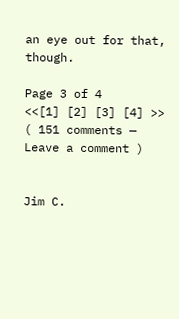an eye out for that, though.

Page 3 of 4
<<[1] [2] [3] [4] >>
( 151 comments — Leave a comment )


Jim C.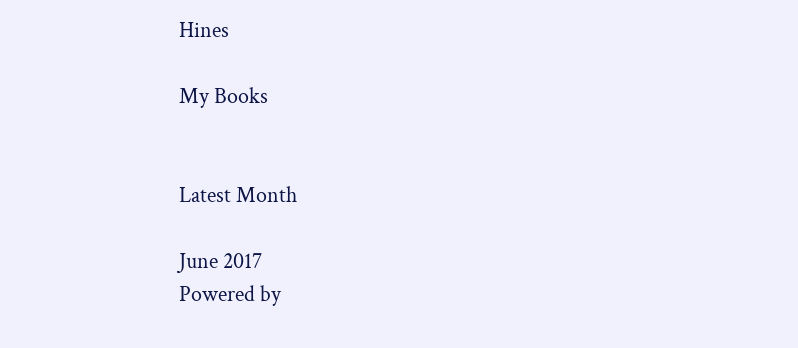Hines

My Books


Latest Month

June 2017
Powered by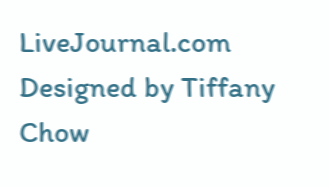LiveJournal.com
Designed by Tiffany Chow